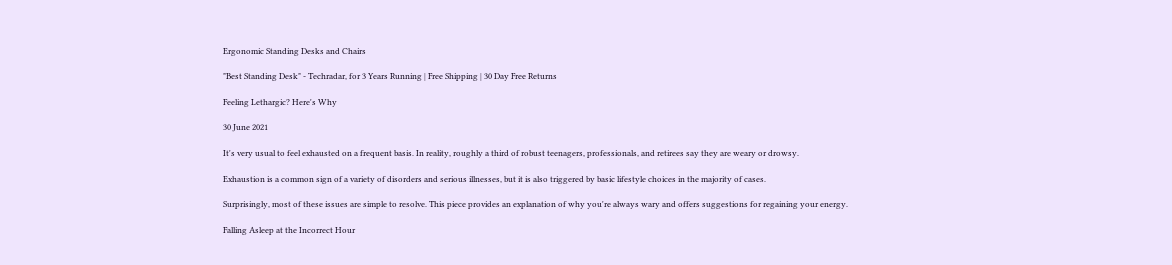Ergonomic Standing Desks and Chairs

"Best Standing Desk" - Techradar, for 3 Years Running | Free Shipping | 30 Day Free Returns

Feeling Lethargic? Here's Why

30 June 2021

It's very usual to feel exhausted on a frequent basis. In reality, roughly a third of robust teenagers, professionals, and retirees say they are weary or drowsy.

Exhaustion is a common sign of a variety of disorders and serious illnesses, but it is also triggered by basic lifestyle choices in the majority of cases.

Surprisingly, most of these issues are simple to resolve. This piece provides an explanation of why you're always wary and offers suggestions for regaining your energy.

Falling Asleep at the Incorrect Hour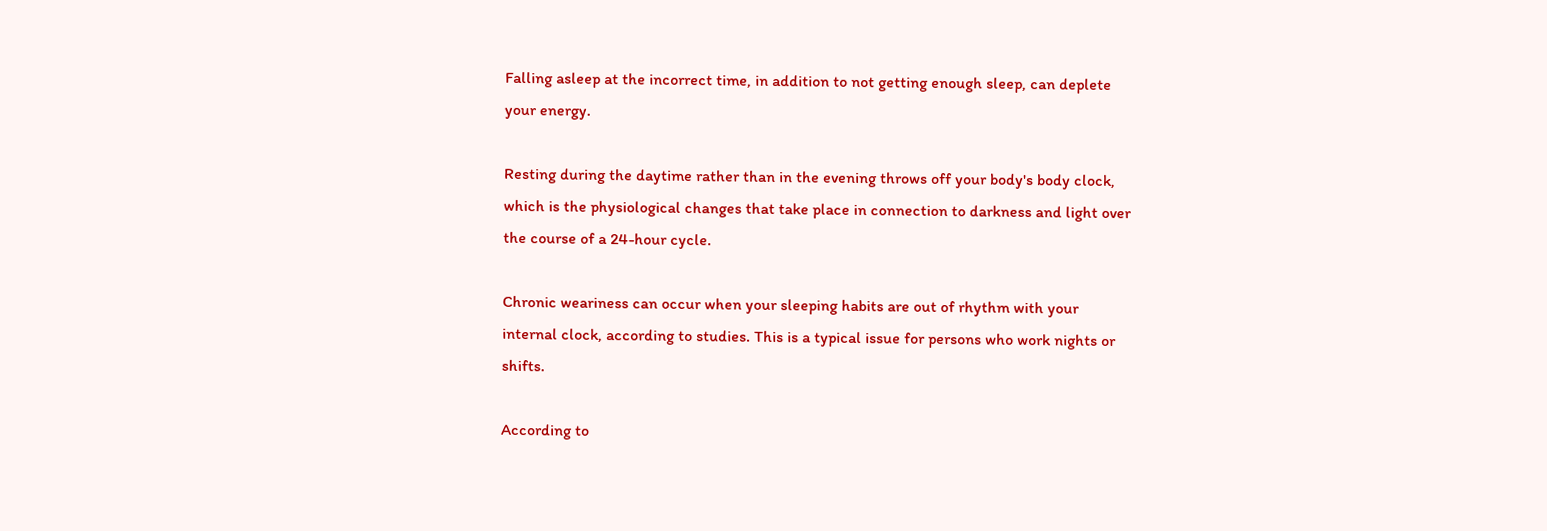Falling asleep at the incorrect time, in addition to not getting enough sleep, can deplete your energy.

Resting during the daytime rather than in the evening throws off your body's body clock, which is the physiological changes that take place in connection to darkness and light over the course of a 24-hour cycle.

Chronic weariness can occur when your sleeping habits are out of rhythm with your internal clock, according to studies. This is a typical issue for persons who work nights or shifts.

According to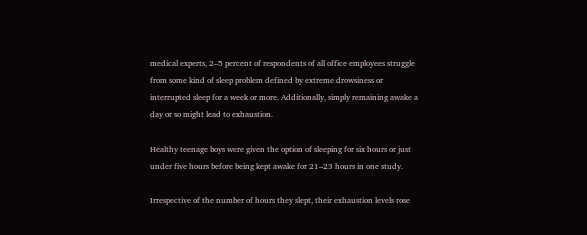medical experts, 2–5 percent of respondents of all office employees struggle from some kind of sleep problem defined by extreme drowsiness or interrupted sleep for a week or more. Additionally, simply remaining awake a day or so might lead to exhaustion.

Healthy teenage boys were given the option of sleeping for six hours or just under five hours before being kept awake for 21–23 hours in one study.

Irrespective of the number of hours they slept, their exhaustion levels rose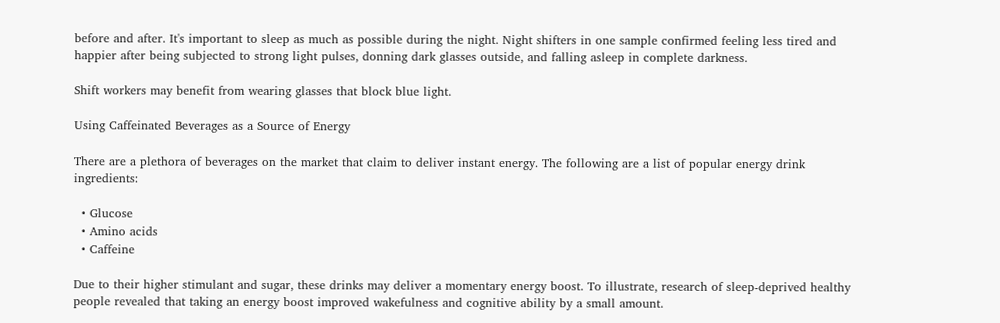before and after. It's important to sleep as much as possible during the night. Night shifters in one sample confirmed feeling less tired and happier after being subjected to strong light pulses, donning dark glasses outside, and falling asleep in complete darkness.

Shift workers may benefit from wearing glasses that block blue light.

Using Caffeinated Beverages as a Source of Energy

There are a plethora of beverages on the market that claim to deliver instant energy. The following are a list of popular energy drink ingredients:

  • Glucose
  • Amino acids
  • Caffeine

Due to their higher stimulant and sugar, these drinks may deliver a momentary energy boost. To illustrate, research of sleep-deprived healthy people revealed that taking an energy boost improved wakefulness and cognitive ability by a small amount.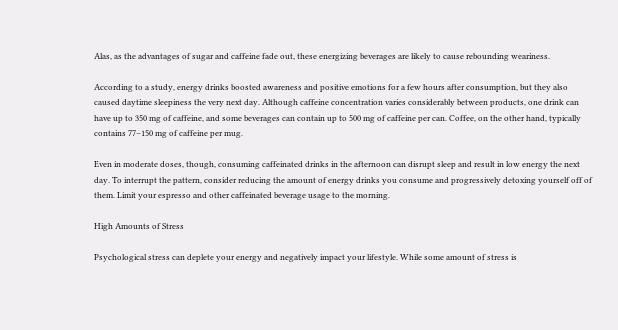Alas, as the advantages of sugar and caffeine fade out, these energizing beverages are likely to cause rebounding weariness.

According to a study, energy drinks boosted awareness and positive emotions for a few hours after consumption, but they also caused daytime sleepiness the very next day. Although caffeine concentration varies considerably between products, one drink can have up to 350 mg of caffeine, and some beverages can contain up to 500 mg of caffeine per can. Coffee, on the other hand, typically contains 77–150 mg of caffeine per mug.

Even in moderate doses, though, consuming caffeinated drinks in the afternoon can disrupt sleep and result in low energy the next day. To interrupt the pattern, consider reducing the amount of energy drinks you consume and progressively detoxing yourself off of them. Limit your espresso and other caffeinated beverage usage to the morning.

High Amounts of Stress

Psychological stress can deplete your energy and negatively impact your lifestyle. While some amount of stress is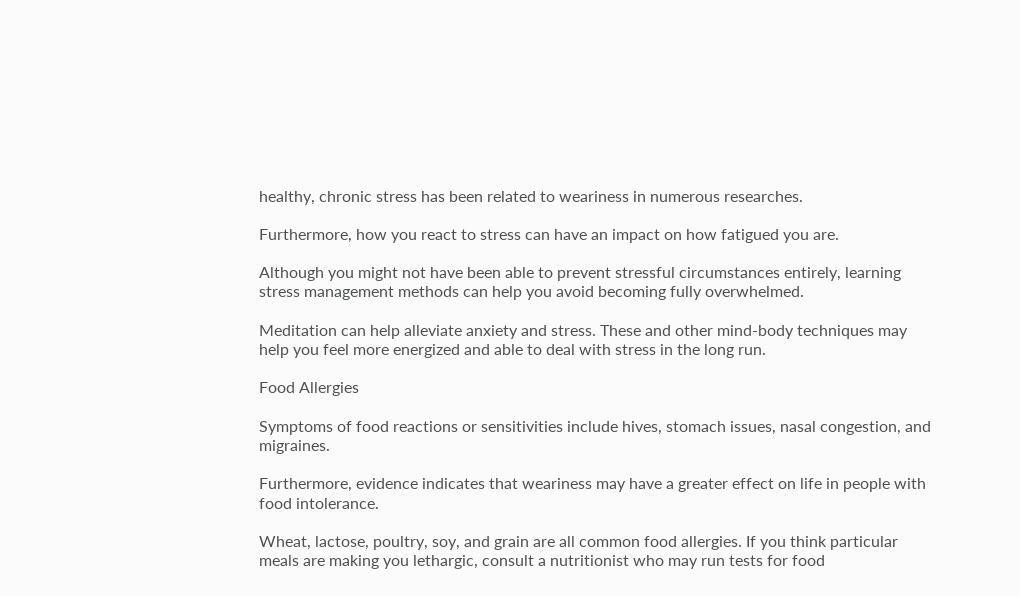healthy, chronic stress has been related to weariness in numerous researches.

Furthermore, how you react to stress can have an impact on how fatigued you are.

Although you might not have been able to prevent stressful circumstances entirely, learning stress management methods can help you avoid becoming fully overwhelmed.

Meditation can help alleviate anxiety and stress. These and other mind-body techniques may help you feel more energized and able to deal with stress in the long run.

Food Allergies

Symptoms of food reactions or sensitivities include hives, stomach issues, nasal congestion, and migraines.

Furthermore, evidence indicates that weariness may have a greater effect on life in people with food intolerance.

Wheat, lactose, poultry, soy, and grain are all common food allergies. If you think particular meals are making you lethargic, consult a nutritionist who may run tests for food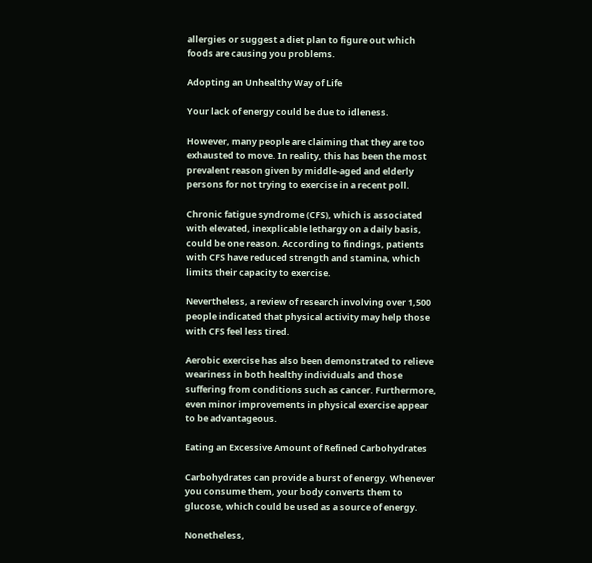allergies or suggest a diet plan to figure out which foods are causing you problems.

Adopting an Unhealthy Way of Life

Your lack of energy could be due to idleness.

However, many people are claiming that they are too exhausted to move. In reality, this has been the most prevalent reason given by middle-aged and elderly persons for not trying to exercise in a recent poll.

Chronic fatigue syndrome (CFS), which is associated with elevated, inexplicable lethargy on a daily basis, could be one reason. According to findings, patients with CFS have reduced strength and stamina, which limits their capacity to exercise.

Nevertheless, a review of research involving over 1,500 people indicated that physical activity may help those with CFS feel less tired.

Aerobic exercise has also been demonstrated to relieve weariness in both healthy individuals and those suffering from conditions such as cancer. Furthermore, even minor improvements in physical exercise appear to be advantageous.

Eating an Excessive Amount of Refined Carbohydrates

Carbohydrates can provide a burst of energy. Whenever you consume them, your body converts them to glucose, which could be used as a source of energy.

Nonetheless,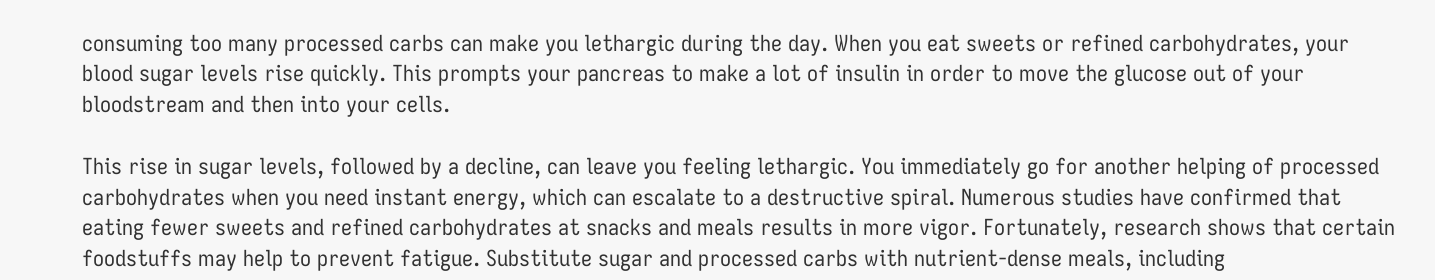consuming too many processed carbs can make you lethargic during the day. When you eat sweets or refined carbohydrates, your blood sugar levels rise quickly. This prompts your pancreas to make a lot of insulin in order to move the glucose out of your bloodstream and then into your cells.

This rise in sugar levels, followed by a decline, can leave you feeling lethargic. You immediately go for another helping of processed carbohydrates when you need instant energy, which can escalate to a destructive spiral. Numerous studies have confirmed that eating fewer sweets and refined carbohydrates at snacks and meals results in more vigor. Fortunately, research shows that certain foodstuffs may help to prevent fatigue. Substitute sugar and processed carbs with nutrient-dense meals, including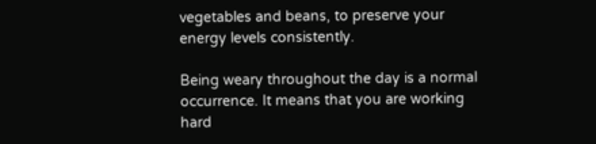vegetables and beans, to preserve your energy levels consistently.

Being weary throughout the day is a normal occurrence. It means that you are working hard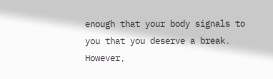enough that your body signals to you that you deserve a break. However,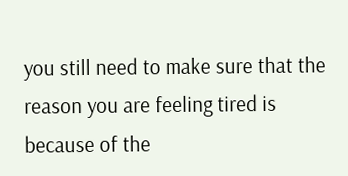you still need to make sure that the reason you are feeling tired is because of the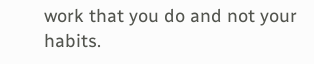work that you do and not your habits.